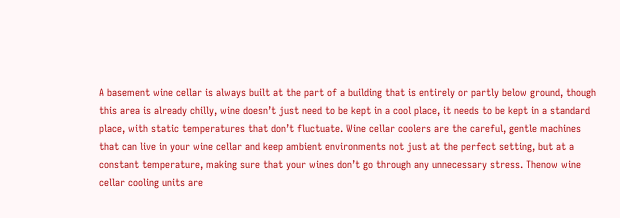A basement wine cellar is always built at the part of a building that is entirely or partly below ground, though this area is already chilly, wine doesn’t just need to be kept in a cool place, it needs to be kept in a standard place, with static temperatures that don’t fluctuate. Wine cellar coolers are the careful, gentle machines that can live in your wine cellar and keep ambient environments not just at the perfect setting, but at a constant temperature, making sure that your wines don’t go through any unnecessary stress. Thenow wine cellar cooling units are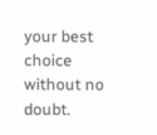your best choice without no doubt.